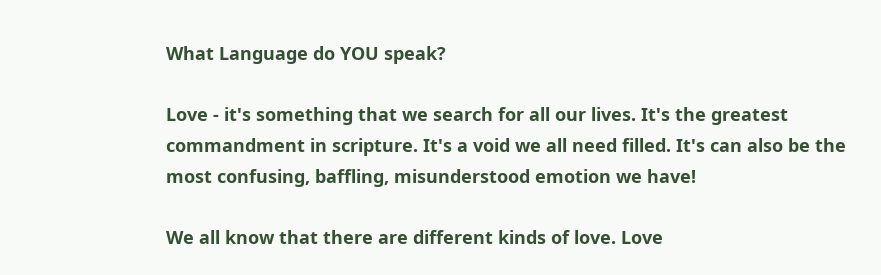What Language do YOU speak?

Love - it's something that we search for all our lives. It's the greatest commandment in scripture. It's a void we all need filled. It's can also be the most confusing, baffling, misunderstood emotion we have!

We all know that there are different kinds of love. Love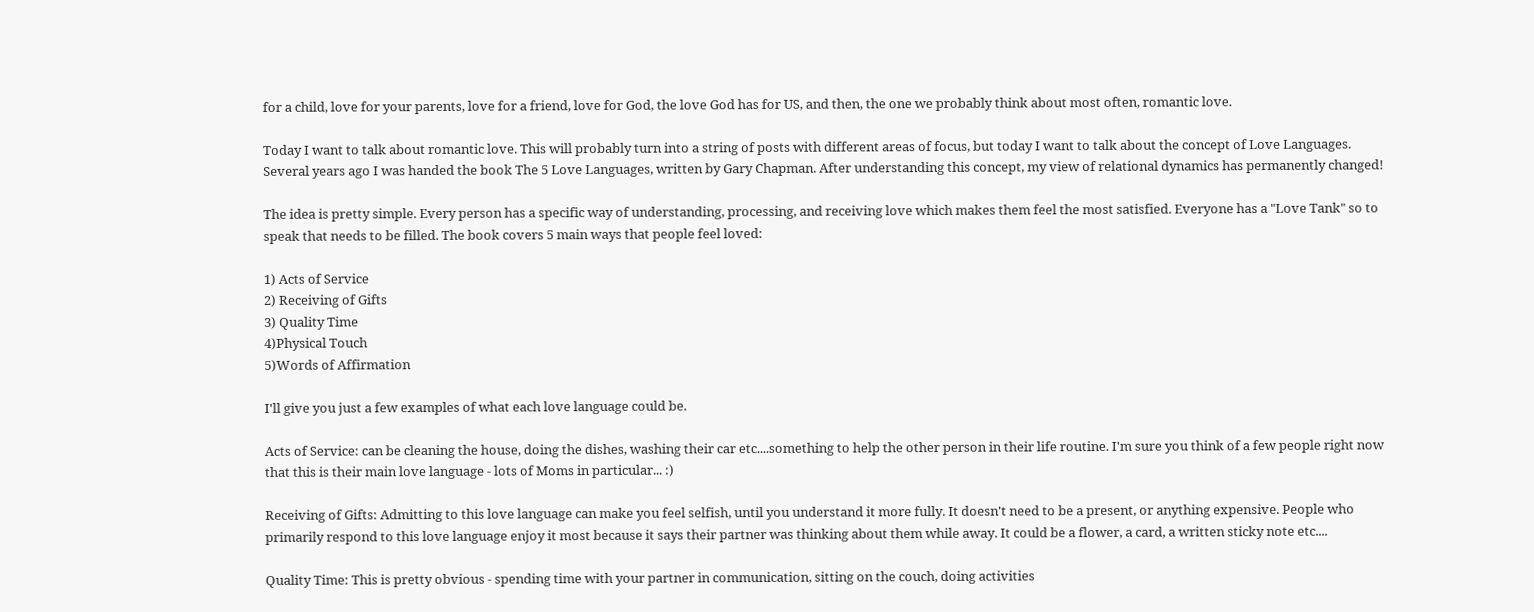for a child, love for your parents, love for a friend, love for God, the love God has for US, and then, the one we probably think about most often, romantic love.

Today I want to talk about romantic love. This will probably turn into a string of posts with different areas of focus, but today I want to talk about the concept of Love Languages. Several years ago I was handed the book The 5 Love Languages, written by Gary Chapman. After understanding this concept, my view of relational dynamics has permanently changed!

The idea is pretty simple. Every person has a specific way of understanding, processing, and receiving love which makes them feel the most satisfied. Everyone has a "Love Tank" so to speak that needs to be filled. The book covers 5 main ways that people feel loved:

1) Acts of Service
2) Receiving of Gifts
3) Quality Time
4)Physical Touch
5)Words of Affirmation

I'll give you just a few examples of what each love language could be.

Acts of Service: can be cleaning the house, doing the dishes, washing their car etc....something to help the other person in their life routine. I'm sure you think of a few people right now that this is their main love language - lots of Moms in particular... :)

Receiving of Gifts: Admitting to this love language can make you feel selfish, until you understand it more fully. It doesn't need to be a present, or anything expensive. People who primarily respond to this love language enjoy it most because it says their partner was thinking about them while away. It could be a flower, a card, a written sticky note etc....

Quality Time: This is pretty obvious - spending time with your partner in communication, sitting on the couch, doing activities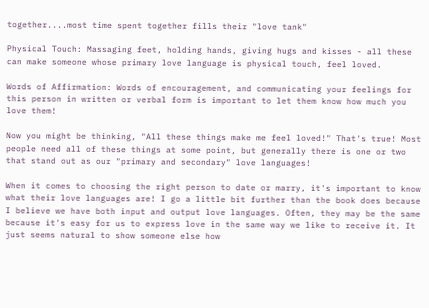together....most time spent together fills their "love tank"

Physical Touch: Massaging feet, holding hands, giving hugs and kisses - all these can make someone whose primary love language is physical touch, feel loved.

Words of Affirmation: Words of encouragement, and communicating your feelings for this person in written or verbal form is important to let them know how much you love them!

Now you might be thinking, "All these things make me feel loved!" That's true! Most people need all of these things at some point, but generally there is one or two that stand out as our "primary and secondary" love languages!

When it comes to choosing the right person to date or marry, it's important to know what their love languages are! I go a little bit further than the book does because I believe we have both input and output love languages. Often, they may be the same because it's easy for us to express love in the same way we like to receive it. It just seems natural to show someone else how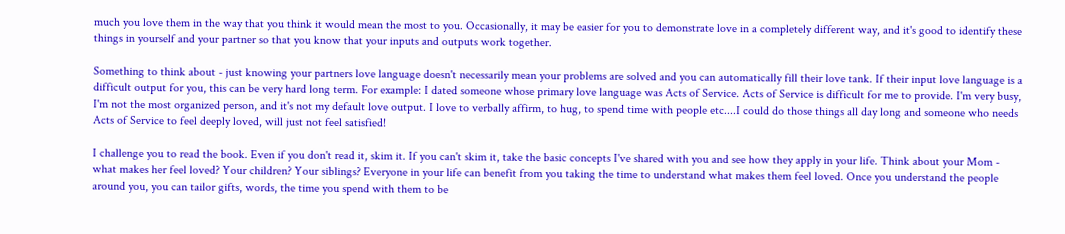much you love them in the way that you think it would mean the most to you. Occasionally, it may be easier for you to demonstrate love in a completely different way, and it's good to identify these things in yourself and your partner so that you know that your inputs and outputs work together.

Something to think about - just knowing your partners love language doesn't necessarily mean your problems are solved and you can automatically fill their love tank. If their input love language is a difficult output for you, this can be very hard long term. For example: I dated someone whose primary love language was Acts of Service. Acts of Service is difficult for me to provide. I'm very busy, I'm not the most organized person, and it's not my default love output. I love to verbally affirm, to hug, to spend time with people etc....I could do those things all day long and someone who needs Acts of Service to feel deeply loved, will just not feel satisfied!

I challenge you to read the book. Even if you don't read it, skim it. If you can't skim it, take the basic concepts I've shared with you and see how they apply in your life. Think about your Mom - what makes her feel loved? Your children? Your siblings? Everyone in your life can benefit from you taking the time to understand what makes them feel loved. Once you understand the people around you, you can tailor gifts, words, the time you spend with them to be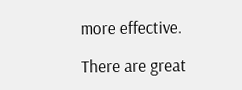more effective.

There are great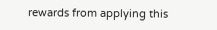rewards from applying this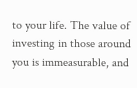to your life. The value of investing in those around you is immeasurable, and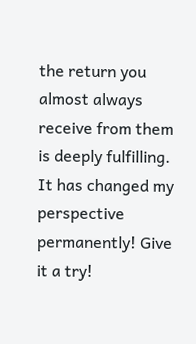the return you almost always receive from them is deeply fulfilling. It has changed my perspective permanently! Give it a try!